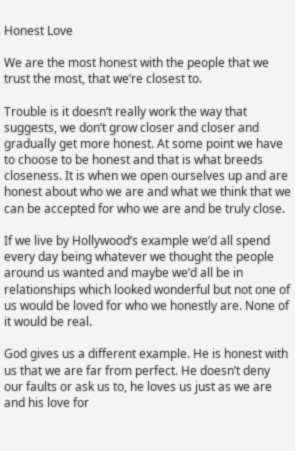Honest Love

We are the most honest with the people that we trust the most, that we’re closest to.

Trouble is it doesn’t really work the way that suggests, we don’t grow closer and closer and gradually get more honest. At some point we have to choose to be honest and that is what breeds closeness. It is when we open ourselves up and are honest about who we are and what we think that we can be accepted for who we are and be truly close.

If we live by Hollywood’s example we’d all spend every day being whatever we thought the people around us wanted and maybe we’d all be in relationships which looked wonderful but not one of us would be loved for who we honestly are. None of it would be real.

God gives us a different example. He is honest with us that we are far from perfect. He doesn’t deny our faults or ask us to, he loves us just as we are and his love for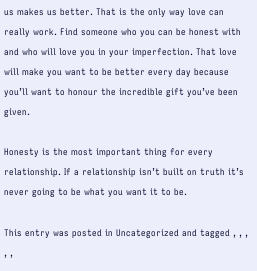us makes us better. That is the only way love can really work. Find someone who you can be honest with and who will love you in your imperfection. That love will make you want to be better every day because you’ll want to honour the incredible gift you’ve been given.

Honesty is the most important thing for every relationship. If a relationship isn’t built on truth it’s never going to be what you want it to be.

This entry was posted in Uncategorized and tagged , , , , ,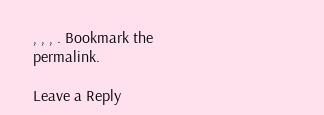, , , . Bookmark the permalink.

Leave a Reply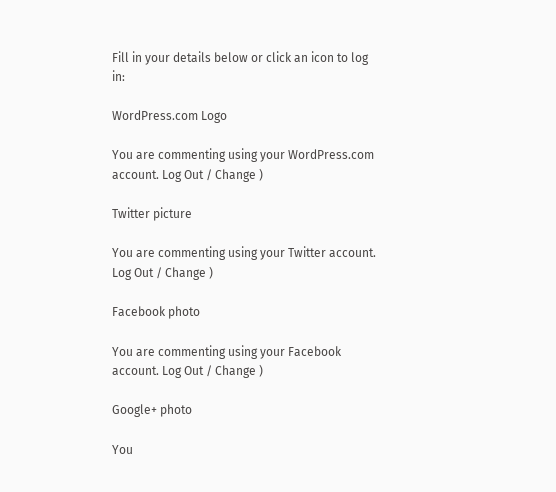Fill in your details below or click an icon to log in:

WordPress.com Logo

You are commenting using your WordPress.com account. Log Out / Change )

Twitter picture

You are commenting using your Twitter account. Log Out / Change )

Facebook photo

You are commenting using your Facebook account. Log Out / Change )

Google+ photo

You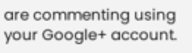are commenting using your Google+ account.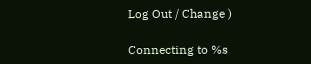Log Out / Change )

Connecting to %s